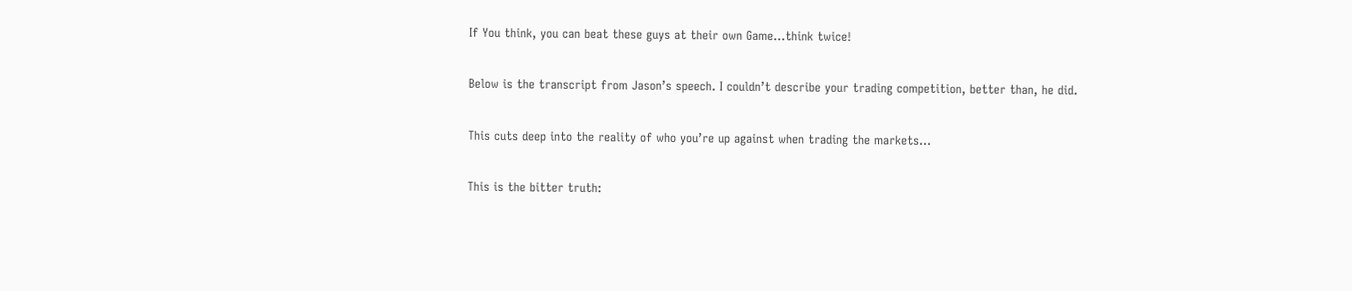If You think, you can beat these guys at their own Game…think twice!

Below is the transcript from Jason’s speech. I couldn’t describe your trading competition, better than, he did.

This cuts deep into the reality of who you’re up against when trading the markets…

This is the bitter truth: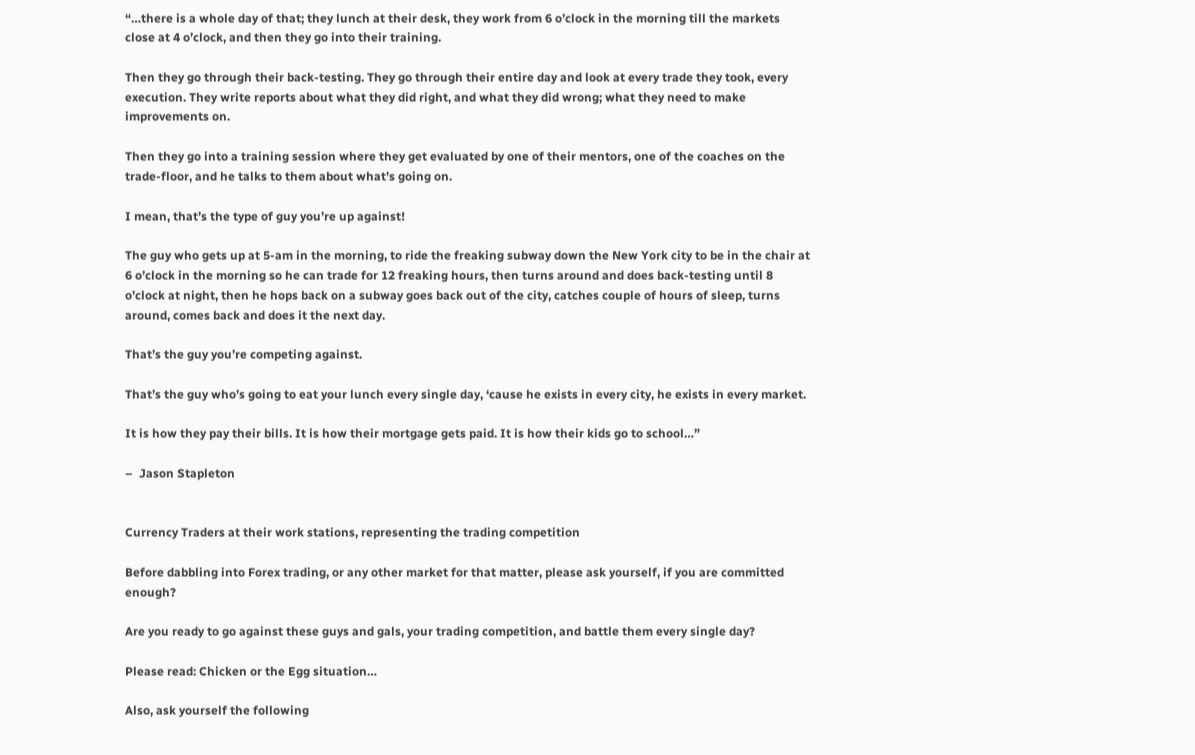“…there is a whole day of that; they lunch at their desk, they work from 6 o’clock in the morning till the markets close at 4 o’clock, and then they go into their training.

Then they go through their back-testing. They go through their entire day and look at every trade they took, every execution. They write reports about what they did right, and what they did wrong; what they need to make improvements on.

Then they go into a training session where they get evaluated by one of their mentors, one of the coaches on the trade-floor, and he talks to them about what’s going on.

I mean, that’s the type of guy you’re up against!

The guy who gets up at 5-am in the morning, to ride the freaking subway down the New York city to be in the chair at 6 o’clock in the morning so he can trade for 12 freaking hours, then turns around and does back-testing until 8 o’clock at night, then he hops back on a subway goes back out of the city, catches couple of hours of sleep, turns around, comes back and does it the next day.

That’s the guy you’re competing against.

That’s the guy who’s going to eat your lunch every single day, ‘cause he exists in every city, he exists in every market.

It is how they pay their bills. It is how their mortgage gets paid. It is how their kids go to school…”

–  Jason Stapleton


Currency Traders at their work stations, representing the trading competition

Before dabbling into Forex trading, or any other market for that matter, please ask yourself, if you are committed enough?

Are you ready to go against these guys and gals, your trading competition, and battle them every single day?

Please read: Chicken or the Egg situation…

Also, ask yourself the following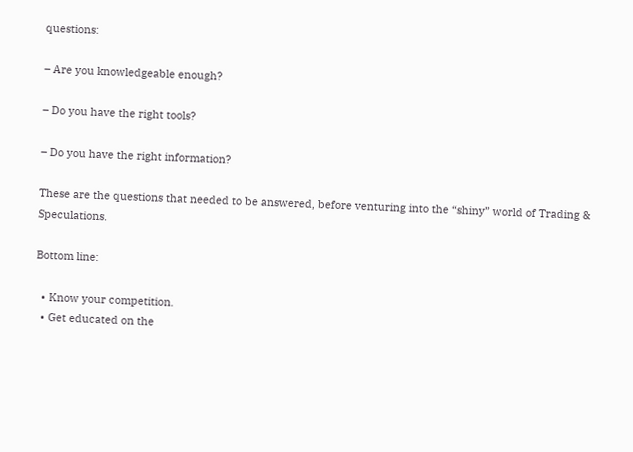questions:

– Are you knowledgeable enough?

– Do you have the right tools?

– Do you have the right information?

These are the questions that needed to be answered, before venturing into the “shiny” world of Trading & Speculations.

Bottom line:

  • Know your competition.
  • Get educated on the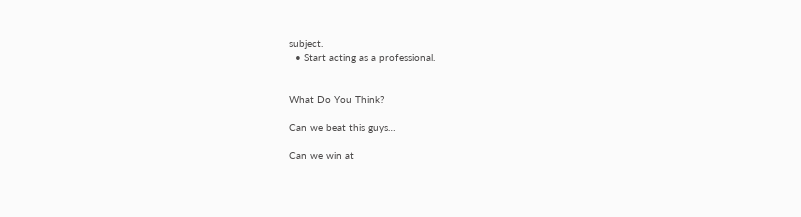subject.
  • Start acting as a professional.


What Do You Think?

Can we beat this guys…

Can we win at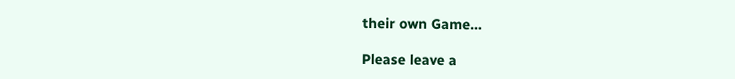their own Game…

Please leave a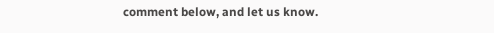comment below, and let us know.